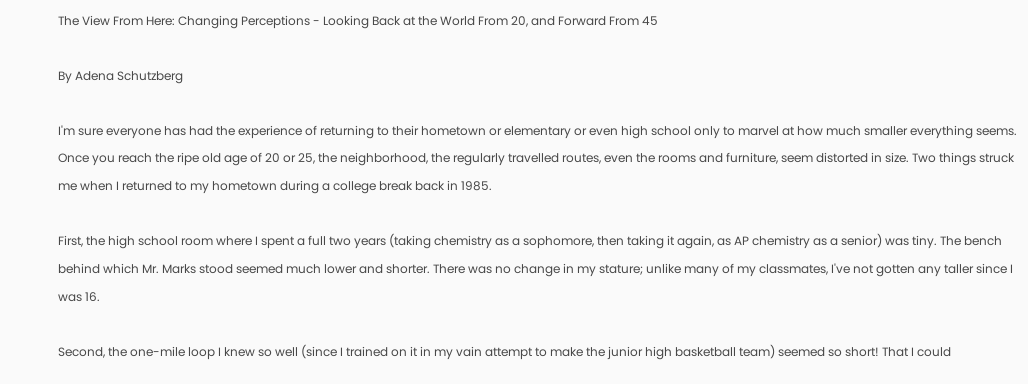The View From Here: Changing Perceptions - Looking Back at the World From 20, and Forward From 45

By Adena Schutzberg

I'm sure everyone has had the experience of returning to their hometown or elementary or even high school only to marvel at how much smaller everything seems. Once you reach the ripe old age of 20 or 25, the neighborhood, the regularly travelled routes, even the rooms and furniture, seem distorted in size. Two things struck me when I returned to my hometown during a college break back in 1985.

First, the high school room where I spent a full two years (taking chemistry as a sophomore, then taking it again, as AP chemistry as a senior) was tiny. The bench behind which Mr. Marks stood seemed much lower and shorter. There was no change in my stature; unlike many of my classmates, I've not gotten any taller since I was 16.

Second, the one-mile loop I knew so well (since I trained on it in my vain attempt to make the junior high basketball team) seemed so short! That I could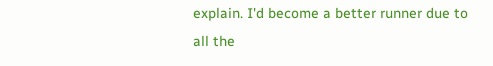explain. I'd become a better runner due to all the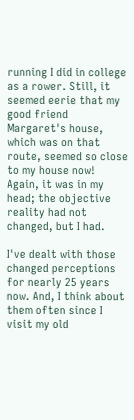running I did in college as a rower. Still, it seemed eerie that my good friend Margaret's house, which was on that route, seemed so close to my house now! Again, it was in my head; the objective reality had not changed, but I had.

I've dealt with those changed perceptions for nearly 25 years now. And, I think about them often since I visit my old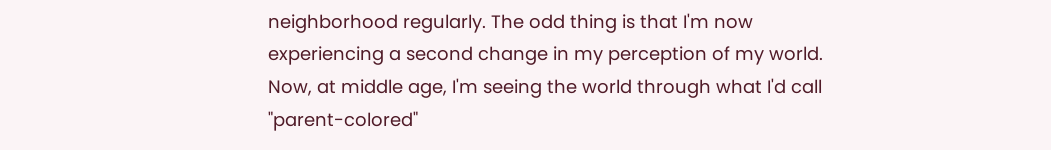neighborhood regularly. The odd thing is that I'm now experiencing a second change in my perception of my world. Now, at middle age, I'm seeing the world through what I'd call "parent-colored"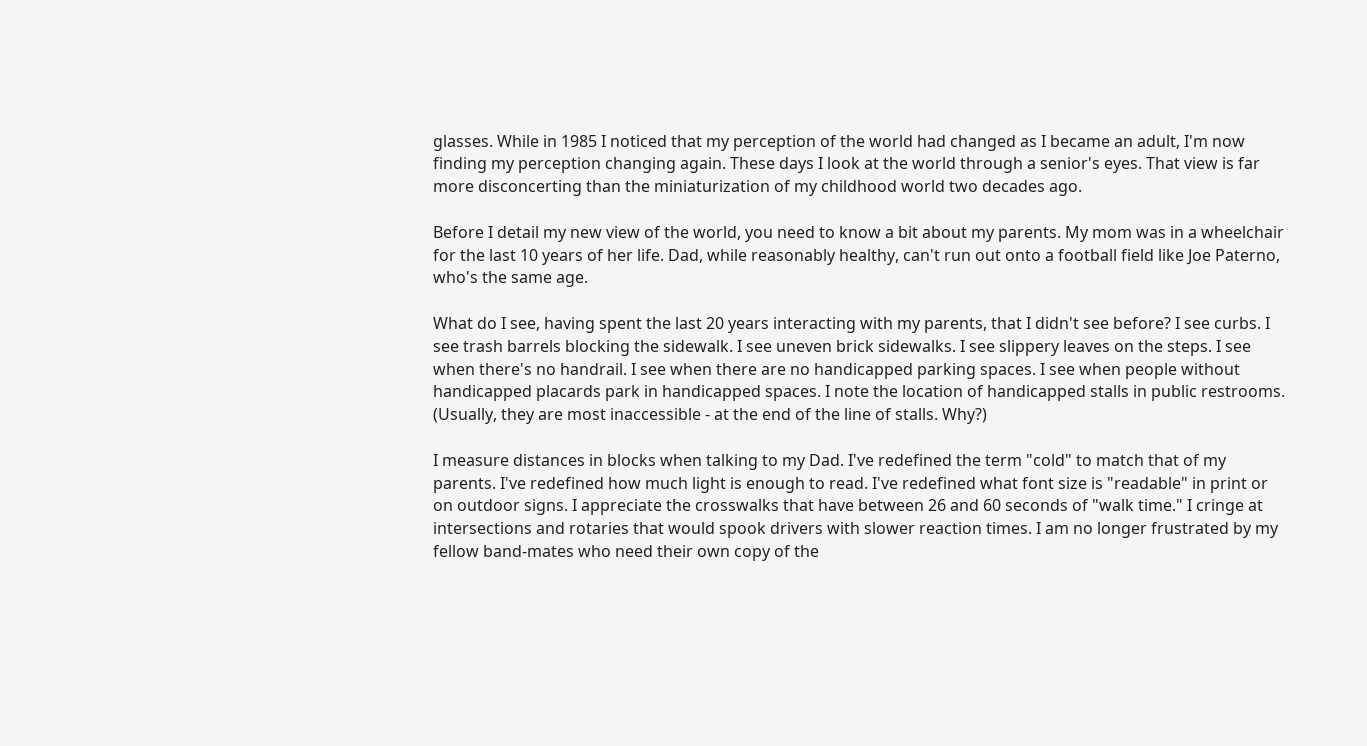glasses. While in 1985 I noticed that my perception of the world had changed as I became an adult, I'm now finding my perception changing again. These days I look at the world through a senior's eyes. That view is far more disconcerting than the miniaturization of my childhood world two decades ago.

Before I detail my new view of the world, you need to know a bit about my parents. My mom was in a wheelchair for the last 10 years of her life. Dad, while reasonably healthy, can't run out onto a football field like Joe Paterno, who's the same age.

What do I see, having spent the last 20 years interacting with my parents, that I didn't see before? I see curbs. I see trash barrels blocking the sidewalk. I see uneven brick sidewalks. I see slippery leaves on the steps. I see when there's no handrail. I see when there are no handicapped parking spaces. I see when people without handicapped placards park in handicapped spaces. I note the location of handicapped stalls in public restrooms. (Usually, they are most inaccessible - at the end of the line of stalls. Why?)

I measure distances in blocks when talking to my Dad. I've redefined the term "cold" to match that of my parents. I've redefined how much light is enough to read. I've redefined what font size is "readable" in print or on outdoor signs. I appreciate the crosswalks that have between 26 and 60 seconds of "walk time." I cringe at intersections and rotaries that would spook drivers with slower reaction times. I am no longer frustrated by my fellow band-mates who need their own copy of the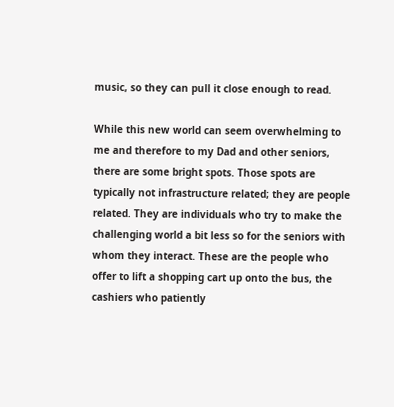music, so they can pull it close enough to read.

While this new world can seem overwhelming to me and therefore to my Dad and other seniors, there are some bright spots. Those spots are typically not infrastructure related; they are people related. They are individuals who try to make the challenging world a bit less so for the seniors with whom they interact. These are the people who offer to lift a shopping cart up onto the bus, the cashiers who patiently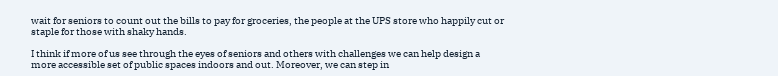wait for seniors to count out the bills to pay for groceries, the people at the UPS store who happily cut or staple for those with shaky hands.

I think if more of us see through the eyes of seniors and others with challenges we can help design a more accessible set of public spaces indoors and out. Moreover, we can step in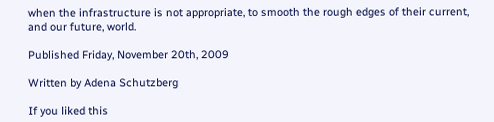when the infrastructure is not appropriate, to smooth the rough edges of their current, and our future, world.

Published Friday, November 20th, 2009

Written by Adena Schutzberg

If you liked this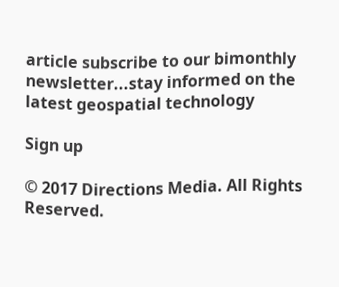article subscribe to our bimonthly newsletter...stay informed on the latest geospatial technology

Sign up

© 2017 Directions Media. All Rights Reserved.